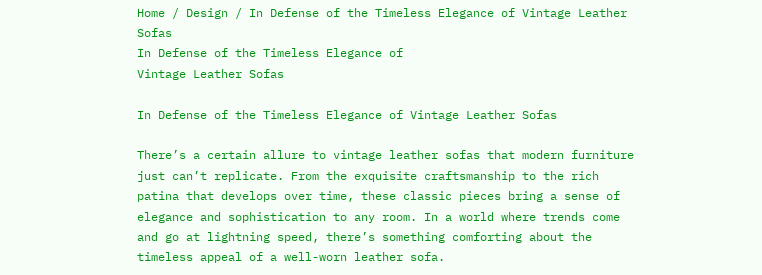Home / Design / In Defense of the Timeless Elegance of Vintage Leather Sofas
In Defense of the Timeless Elegance of
Vintage Leather Sofas

In Defense of the Timeless Elegance of Vintage Leather Sofas

There’s a certain allure to vintage leather sofas that modern furniture just can’t replicate. From the exquisite craftsmanship to the rich patina that develops over time, these classic pieces bring a sense of elegance and sophistication to any room. In a world where trends come and go at lightning speed, there’s something comforting about the timeless appeal of a well-worn leather sofa.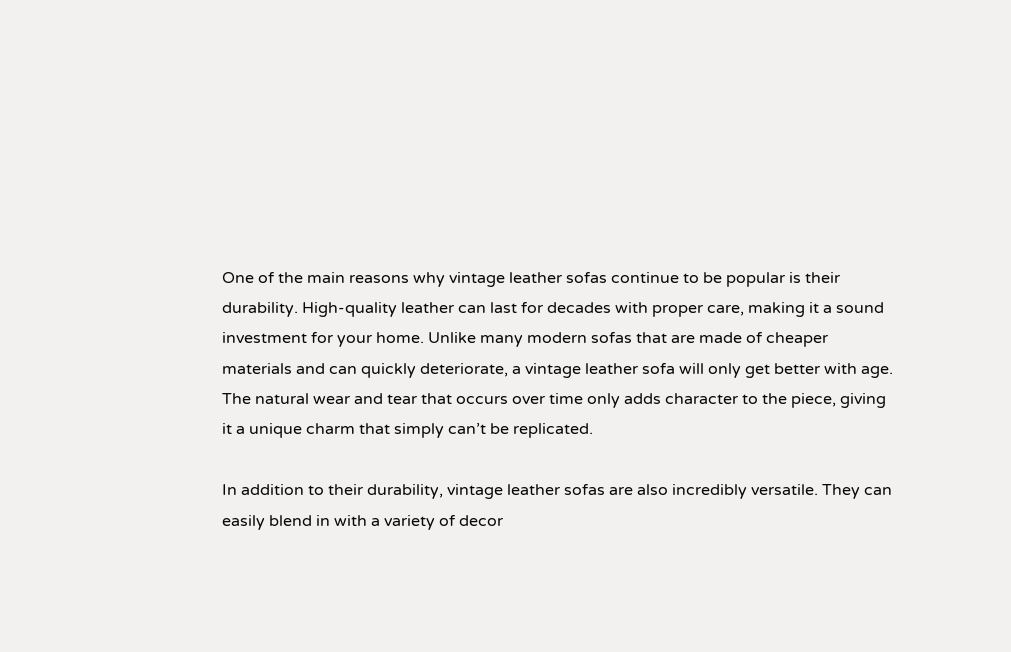One of the main reasons why vintage leather sofas continue to be popular is their durability. High-quality leather can last for decades with proper care, making it a sound investment for your home. Unlike many modern sofas that are made of cheaper materials and can quickly deteriorate, a vintage leather sofa will only get better with age. The natural wear and tear that occurs over time only adds character to the piece, giving it a unique charm that simply can’t be replicated.

In addition to their durability, vintage leather sofas are also incredibly versatile. They can easily blend in with a variety of decor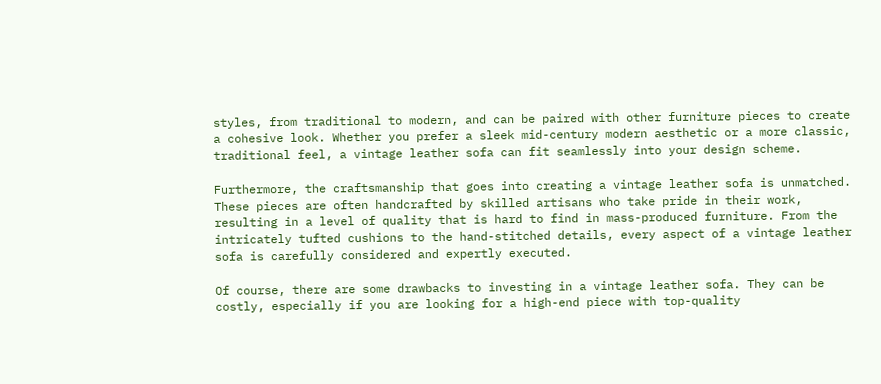styles, from traditional to modern, and can be paired with other furniture pieces to create a cohesive look. Whether you prefer a sleek mid-century modern aesthetic or a more classic, traditional feel, a vintage leather sofa can fit seamlessly into your design scheme.

Furthermore, the craftsmanship that goes into creating a vintage leather sofa is unmatched. These pieces are often handcrafted by skilled artisans who take pride in their work, resulting in a level of quality that is hard to find in mass-produced furniture. From the intricately tufted cushions to the hand-stitched details, every aspect of a vintage leather sofa is carefully considered and expertly executed.

Of course, there are some drawbacks to investing in a vintage leather sofa. They can be costly, especially if you are looking for a high-end piece with top-quality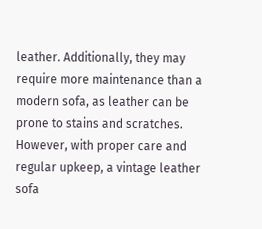leather. Additionally, they may require more maintenance than a modern sofa, as leather can be prone to stains and scratches. However, with proper care and regular upkeep, a vintage leather sofa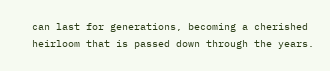can last for generations, becoming a cherished heirloom that is passed down through the years.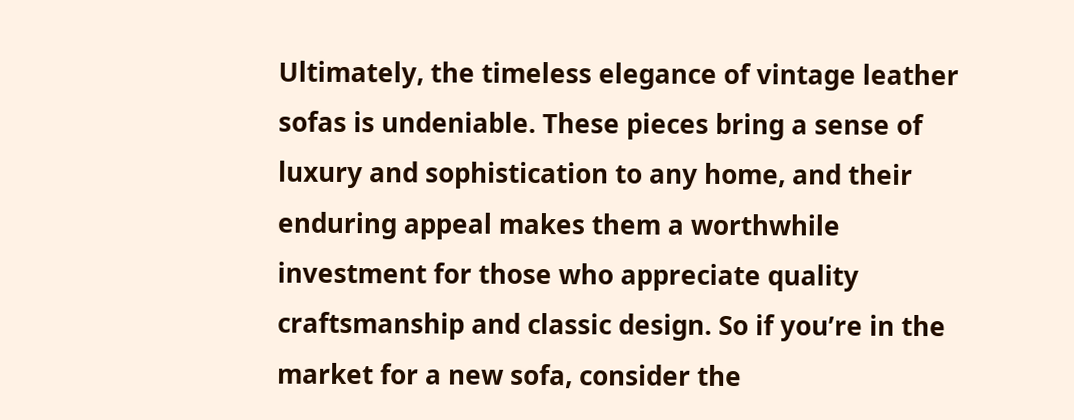Ultimately, the timeless elegance of vintage leather sofas is undeniable. These pieces bring a sense of luxury and sophistication to any home, and their enduring appeal makes them a worthwhile investment for those who appreciate quality craftsmanship and classic design. So if you’re in the market for a new sofa, consider the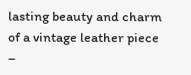lasting beauty and charm of a vintage leather piece –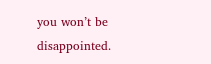you won’t be disappointed.